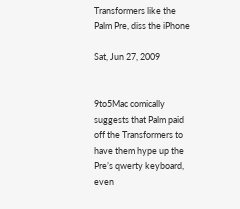Transformers like the Palm Pre, diss the iPhone

Sat, Jun 27, 2009


9to5Mac comically suggests that Palm paid off the Transformers to have them hype up the Pre’s qwerty keyboard, even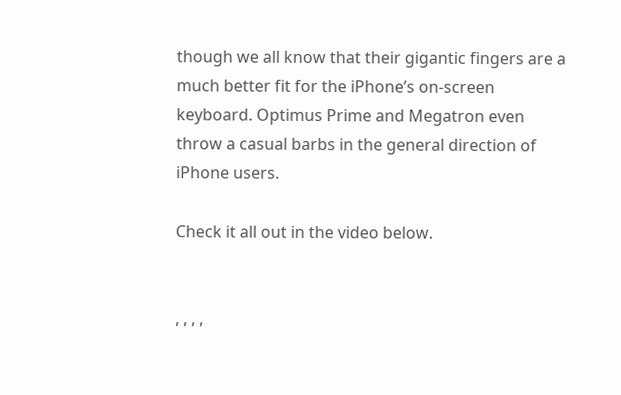though we all know that their gigantic fingers are a much better fit for the iPhone’s on-screen keyboard. Optimus Prime and Megatron even throw a casual barbs in the general direction of iPhone users.

Check it all out in the video below.


, , , ,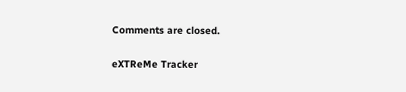Comments are closed.

eXTReMe Tracker